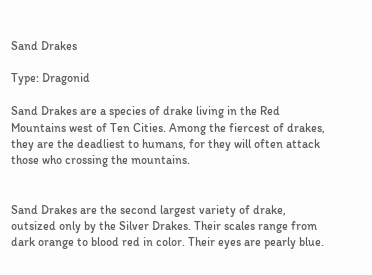Sand Drakes

Type: Dragonid

Sand Drakes are a species of drake living in the Red Mountains west of Ten Cities. Among the fiercest of drakes, they are the deadliest to humans, for they will often attack those who crossing the mountains.


Sand Drakes are the second largest variety of drake, outsized only by the Silver Drakes. Their scales range from dark orange to blood red in color. Their eyes are pearly blue.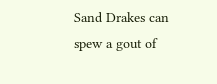Sand Drakes can spew a gout of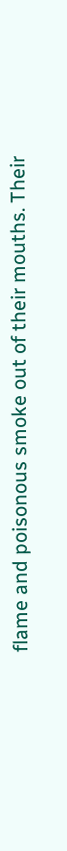flame and poisonous smoke out of their mouths. Their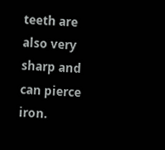teeth are also very sharp and can pierce iron.